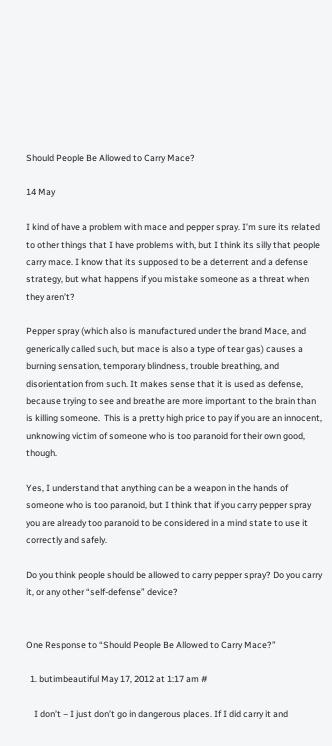Should People Be Allowed to Carry Mace?

14 May

I kind of have a problem with mace and pepper spray. I’m sure its related to other things that I have problems with, but I think its silly that people carry mace. I know that its supposed to be a deterrent and a defense strategy, but what happens if you mistake someone as a threat when they aren’t?

Pepper spray (which also is manufactured under the brand Mace, and generically called such, but mace is also a type of tear gas) causes a burning sensation, temporary blindness, trouble breathing, and disorientation from such. It makes sense that it is used as defense, because trying to see and breathe are more important to the brain than is killing someone.  This is a pretty high price to pay if you are an innocent, unknowing victim of someone who is too paranoid for their own good, though.

Yes, I understand that anything can be a weapon in the hands of someone who is too paranoid, but I think that if you carry pepper spray you are already too paranoid to be considered in a mind state to use it correctly and safely.

Do you think people should be allowed to carry pepper spray? Do you carry it, or any other “self-defense” device?


One Response to “Should People Be Allowed to Carry Mace?”

  1. butimbeautiful May 17, 2012 at 1:17 am #

    I don’t – I just don’t go in dangerous places. If I did carry it and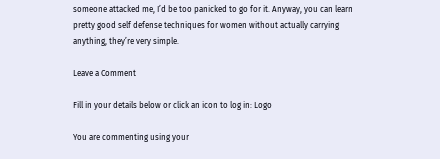someone attacked me, I’d be too panicked to go for it. Anyway, you can learn pretty good self defense techniques for women without actually carrying anything, they’re very simple.

Leave a Comment

Fill in your details below or click an icon to log in: Logo

You are commenting using your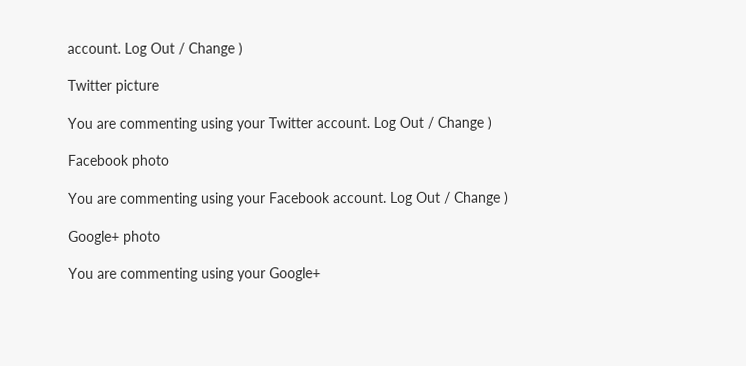account. Log Out / Change )

Twitter picture

You are commenting using your Twitter account. Log Out / Change )

Facebook photo

You are commenting using your Facebook account. Log Out / Change )

Google+ photo

You are commenting using your Google+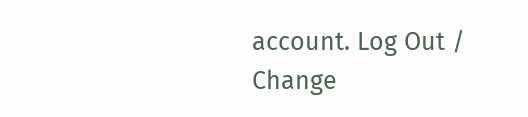account. Log Out / Change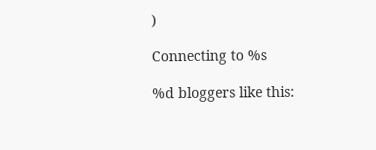)

Connecting to %s

%d bloggers like this: